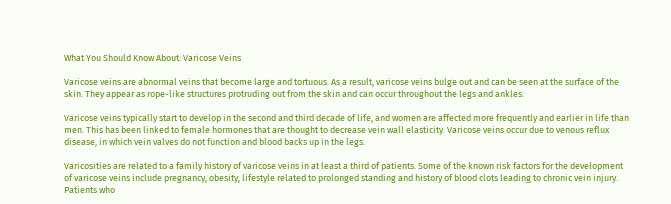What You Should Know About: Varicose Veins

Varicose veins are abnormal veins that become large and tortuous. As a result, varicose veins bulge out and can be seen at the surface of the skin. They appear as rope-like structures protruding out from the skin and can occur throughout the legs and ankles.

Varicose veins typically start to develop in the second and third decade of life, and women are affected more frequently and earlier in life than men. This has been linked to female hormones that are thought to decrease vein wall elasticity. Varicose veins occur due to venous reflux disease, in which vein valves do not function and blood backs up in the legs.

Varicosities are related to a family history of varicose veins in at least a third of patients. Some of the known risk factors for the development of varicose veins include pregnancy, obesity, lifestyle related to prolonged standing and history of blood clots leading to chronic vein injury. Patients who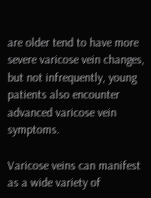are older tend to have more severe varicose vein changes, but not infrequently, young patients also encounter advanced varicose vein symptoms.

Varicose veins can manifest as a wide variety of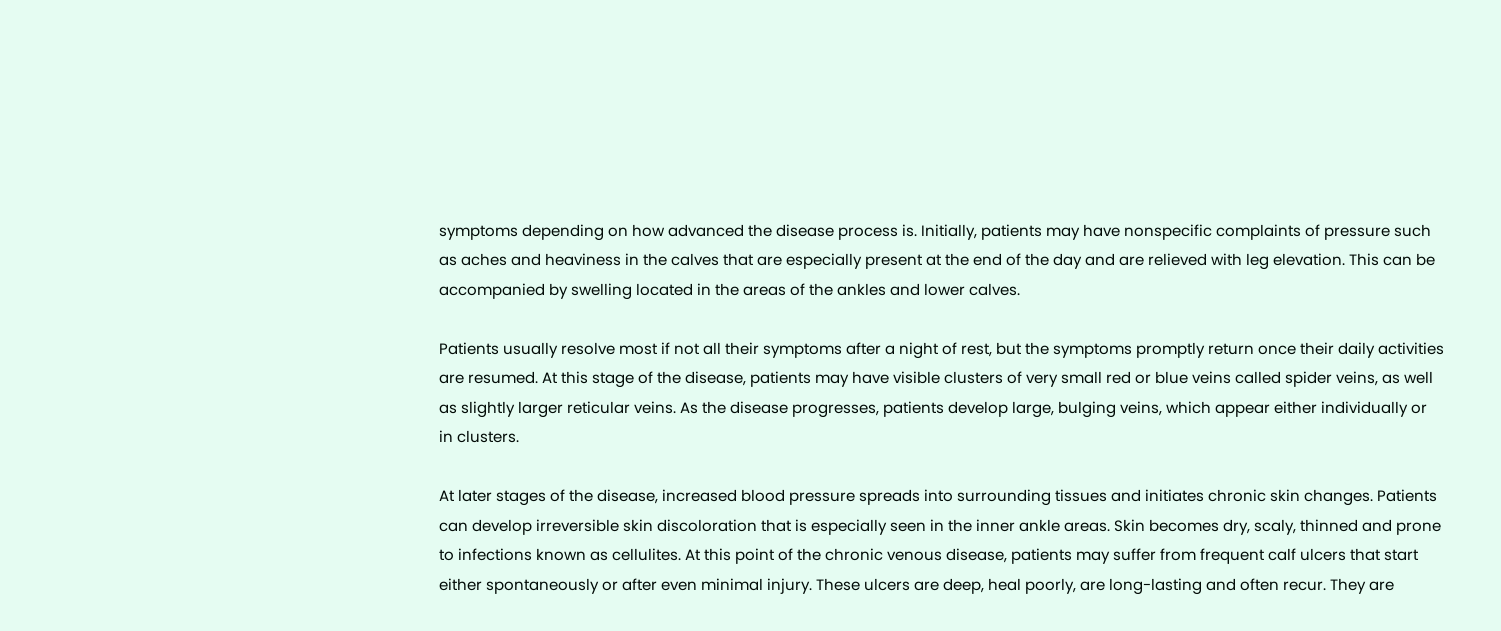symptoms depending on how advanced the disease process is. Initially, patients may have nonspecific complaints of pressure such as aches and heaviness in the calves that are especially present at the end of the day and are relieved with leg elevation. This can be accompanied by swelling located in the areas of the ankles and lower calves.

Patients usually resolve most if not all their symptoms after a night of rest, but the symptoms promptly return once their daily activities are resumed. At this stage of the disease, patients may have visible clusters of very small red or blue veins called spider veins, as well as slightly larger reticular veins. As the disease progresses, patients develop large, bulging veins, which appear either individually or in clusters.

At later stages of the disease, increased blood pressure spreads into surrounding tissues and initiates chronic skin changes. Patients can develop irreversible skin discoloration that is especially seen in the inner ankle areas. Skin becomes dry, scaly, thinned and prone to infections known as cellulites. At this point of the chronic venous disease, patients may suffer from frequent calf ulcers that start either spontaneously or after even minimal injury. These ulcers are deep, heal poorly, are long-lasting and often recur. They are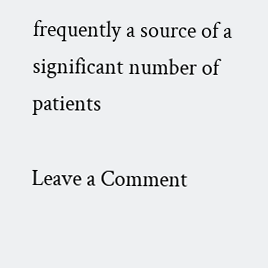frequently a source of a significant number of patients

Leave a Comment